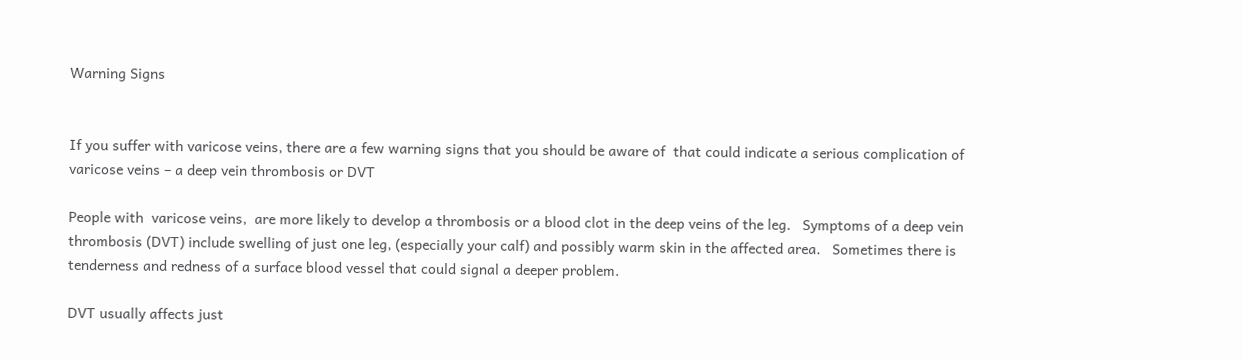Warning Signs


If you suffer with varicose veins, there are a few warning signs that you should be aware of  that could indicate a serious complication of varicose veins – a deep vein thrombosis or DVT

People with  varicose veins,  are more likely to develop a thrombosis or a blood clot in the deep veins of the leg.   Symptoms of a deep vein thrombosis (DVT) include swelling of just one leg, (especially your calf) and possibly warm skin in the affected area.   Sometimes there is tenderness and redness of a surface blood vessel that could signal a deeper problem.

DVT usually affects just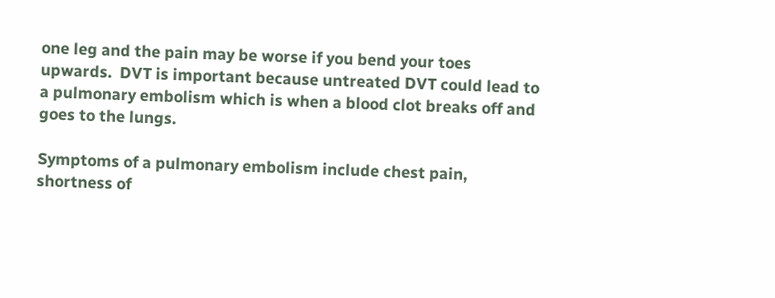one leg and the pain may be worse if you bend your toes upwards.  DVT is important because untreated DVT could lead to a pulmonary embolism which is when a blood clot breaks off and goes to the lungs.

Symptoms of a pulmonary embolism include chest pain, shortness of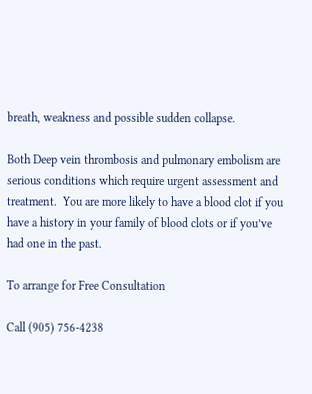breath, weakness and possible sudden collapse.

Both Deep vein thrombosis and pulmonary embolism are serious conditions which require urgent assessment and treatment.  You are more likely to have a blood clot if you have a history in your family of blood clots or if you’ve had one in the past.

To arrange for Free Consultation

Call (905) 756-4238